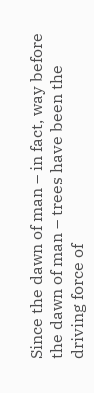Since the dawn of man – in fact, way before the dawn of man – trees have been the driving force of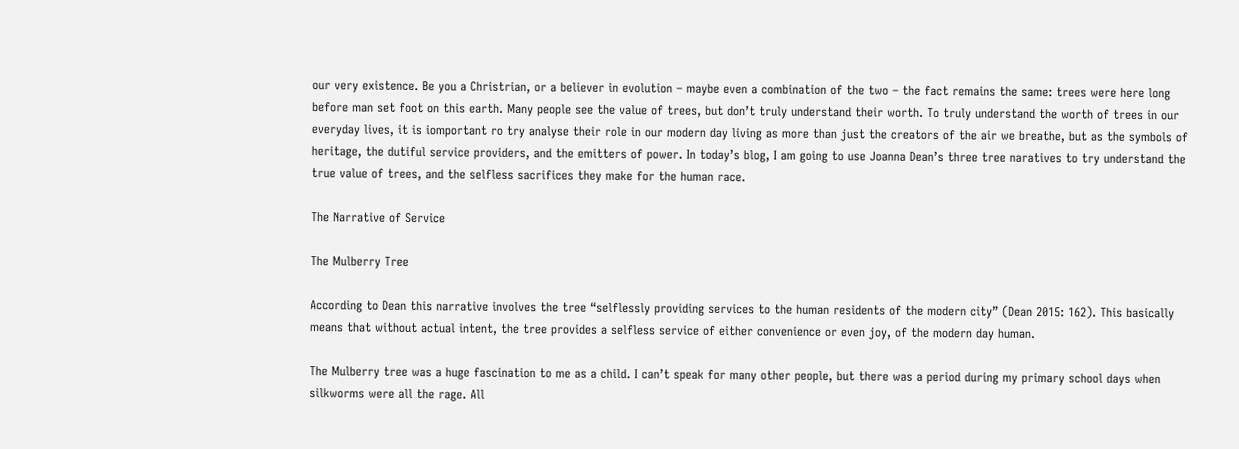our very existence. Be you a Christrian, or a believer in evolution – maybe even a combination of the two – the fact remains the same: trees were here long before man set foot on this earth. Many people see the value of trees, but don’t truly understand their worth. To truly understand the worth of trees in our everyday lives, it is iomportant ro try analyse their role in our modern day living as more than just the creators of the air we breathe, but as the symbols of heritage, the dutiful service providers, and the emitters of power. In today’s blog, I am going to use Joanna Dean’s three tree naratives to try understand the true value of trees, and the selfless sacrifices they make for the human race.

The Narrative of Service

The Mulberry Tree

According to Dean this narrative involves the tree “selflessly providing services to the human residents of the modern city” (Dean 2015: 162). This basically means that without actual intent, the tree provides a selfless service of either convenience or even joy, of the modern day human.

The Mulberry tree was a huge fascination to me as a child. I can’t speak for many other people, but there was a period during my primary school days when silkworms were all the rage. All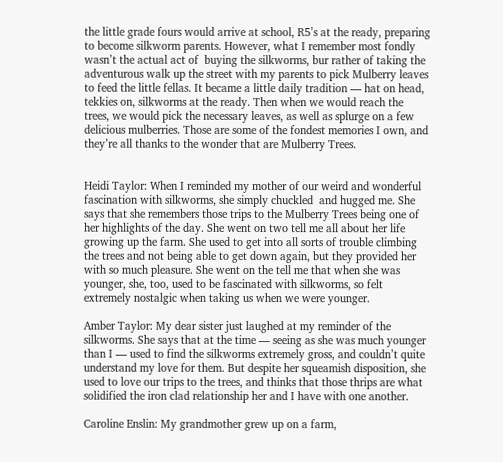the little grade fours would arrive at school, R5’s at the ready, preparing to become silkworm parents. However, what I remember most fondly wasn’t the actual act of  buying the silkworms, bur rather of taking the adventurous walk up the street with my parents to pick Mulberry leaves to feed the little fellas. It became a little daily tradition — hat on head, tekkies on, silkworms at the ready. Then when we would reach the trees, we would pick the necessary leaves, as well as splurge on a few delicious mulberries. Those are some of the fondest memories I own, and they’re all thanks to the wonder that are Mulberry Trees.


Heidi Taylor: When I reminded my mother of our weird and wonderful fascination with silkworms, she simply chuckled  and hugged me. She says that she remembers those trips to the Mulberry Trees being one of her highlights of the day. She went on two tell me all about her life growing up the farm. She used to get into all sorts of trouble climbing the trees and not being able to get down again, but they provided her with so much pleasure. She went on the tell me that when she was younger, she, too, used to be fascinated with silkworms, so felt extremely nostalgic when taking us when we were younger.

Amber Taylor: My dear sister just laughed at my reminder of the silkworms. She says that at the time — seeing as she was much younger than I — used to find the silkworms extremely gross, and couldn’t quite understand my love for them. But despite her squeamish disposition, she used to love our trips to the trees, and thinks that those thrips are what solidified the iron clad relationship her and I have with one another.

Caroline Enslin: My grandmother grew up on a farm,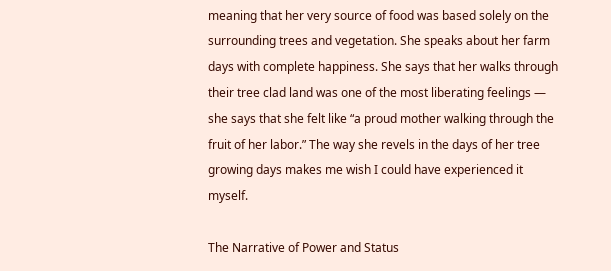meaning that her very source of food was based solely on the surrounding trees and vegetation. She speaks about her farm days with complete happiness. She says that her walks through their tree clad land was one of the most liberating feelings — she says that she felt like “a proud mother walking through the fruit of her labor.” The way she revels in the days of her tree growing days makes me wish I could have experienced it myself.

The Narrative of Power and Status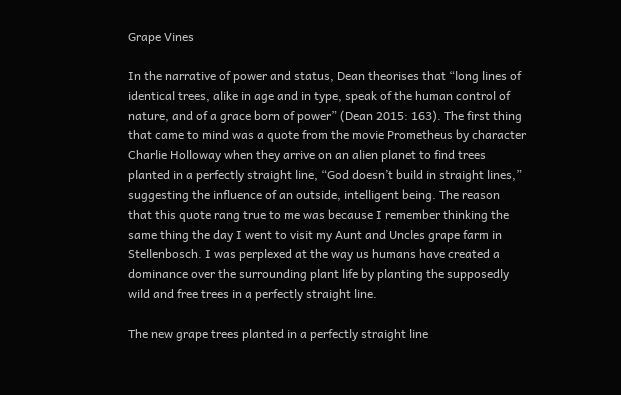Grape Vines

In the narrative of power and status, Dean theorises that “long lines of identical trees, alike in age and in type, speak of the human control of nature, and of a grace born of power” (Dean 2015: 163). The first thing that came to mind was a quote from the movie Prometheus by character Charlie Holloway when they arrive on an alien planet to find trees planted in a perfectly straight line, “God doesn’t build in straight lines,” suggesting the influence of an outside, intelligent being. The reason that this quote rang true to me was because I remember thinking the same thing the day I went to visit my Aunt and Uncles grape farm in Stellenbosch. I was perplexed at the way us humans have created a dominance over the surrounding plant life by planting the supposedly wild and free trees in a perfectly straight line.

The new grape trees planted in a perfectly straight line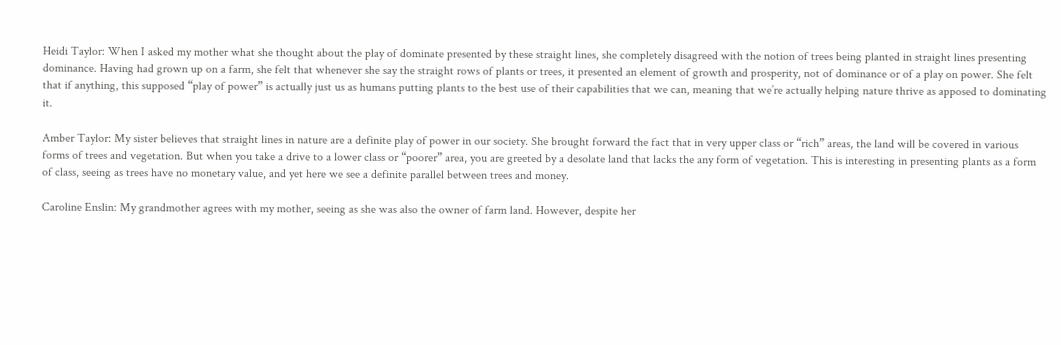Heidi Taylor: When I asked my mother what she thought about the play of dominate presented by these straight lines, she completely disagreed with the notion of trees being planted in straight lines presenting dominance. Having had grown up on a farm, she felt that whenever she say the straight rows of plants or trees, it presented an element of growth and prosperity, not of dominance or of a play on power. She felt that if anything, this supposed “play of power” is actually just us as humans putting plants to the best use of their capabilities that we can, meaning that we’re actually helping nature thrive as apposed to dominating it.

Amber Taylor: My sister believes that straight lines in nature are a definite play of power in our society. She brought forward the fact that in very upper class or “rich” areas, the land will be covered in various forms of trees and vegetation. But when you take a drive to a lower class or “poorer” area, you are greeted by a desolate land that lacks the any form of vegetation. This is interesting in presenting plants as a form of class, seeing as trees have no monetary value, and yet here we see a definite parallel between trees and money.

Caroline Enslin: My grandmother agrees with my mother, seeing as she was also the owner of farm land. However, despite her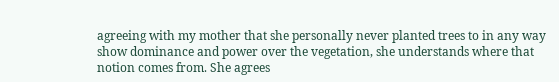agreeing with my mother that she personally never planted trees to in any way show dominance and power over the vegetation, she understands where that notion comes from. She agrees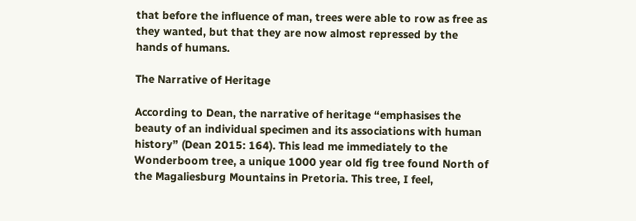that before the influence of man, trees were able to row as free as they wanted, but that they are now almost repressed by the hands of humans.

The Narrative of Heritage

According to Dean, the narrative of heritage “emphasises the beauty of an individual specimen and its associations with human history” (Dean 2015: 164). This lead me immediately to the Wonderboom tree, a unique 1000 year old fig tree found North of the Magaliesburg Mountains in Pretoria. This tree, I feel,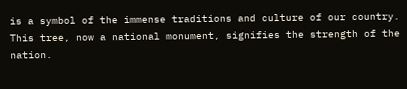is a symbol of the immense traditions and culture of our country. This tree, now a national monument, signifies the strength of the nation.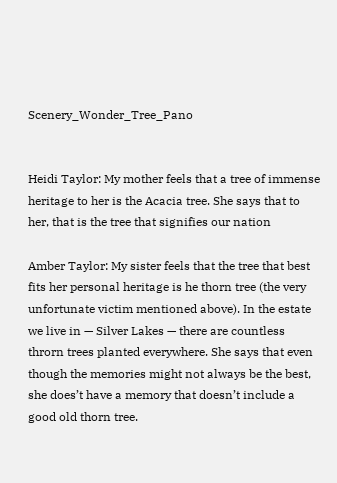Scenery_Wonder_Tree_Pano


Heidi Taylor: My mother feels that a tree of immense heritage to her is the Acacia tree. She says that to her, that is the tree that signifies our nation

Amber Taylor: My sister feels that the tree that best fits her personal heritage is he thorn tree (the very unfortunate victim mentioned above). In the estate we live in — Silver Lakes — there are countless throrn trees planted everywhere. She says that even though the memories might not always be the best, she does’t have a memory that doesn’t include a good old thorn tree.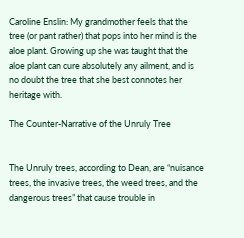Caroline Enslin: My grandmother feels that the tree (or pant rather) that pops into her mind is the aloe plant. Growing up she was taught that the aloe plant can cure absolutely any ailment, and is no doubt the tree that she best connotes her heritage with.

The Counter-Narrative of the Unruly Tree


The Unruly trees, according to Dean, are “nuisance trees, the invasive trees, the weed trees, and the dangerous trees” that cause trouble in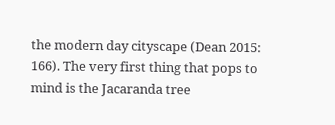the modern day cityscape (Dean 2015: 166). The very first thing that pops to mind is the Jacaranda tree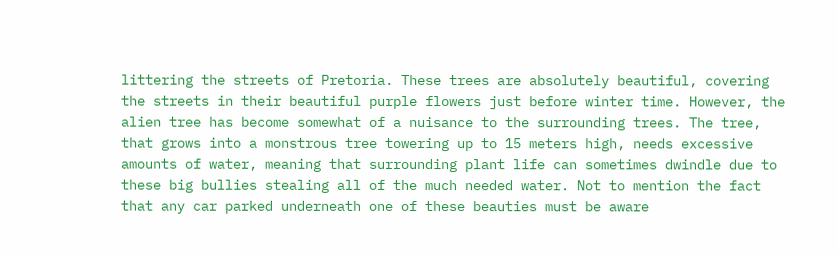littering the streets of Pretoria. These trees are absolutely beautiful, covering the streets in their beautiful purple flowers just before winter time. However, the alien tree has become somewhat of a nuisance to the surrounding trees. The tree, that grows into a monstrous tree towering up to 15 meters high, needs excessive amounts of water, meaning that surrounding plant life can sometimes dwindle due to these big bullies stealing all of the much needed water. Not to mention the fact that any car parked underneath one of these beauties must be aware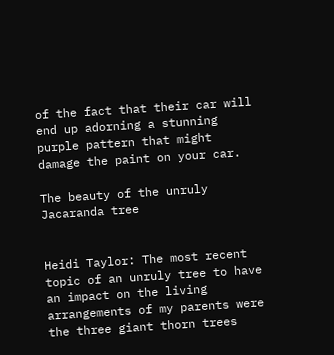of the fact that their car will end up adorning a stunning purple pattern that might damage the paint on your car.

The beauty of the unruly Jacaranda tree


Heidi Taylor: The most recent topic of an unruly tree to have an impact on the living arrangements of my parents were the three giant thorn trees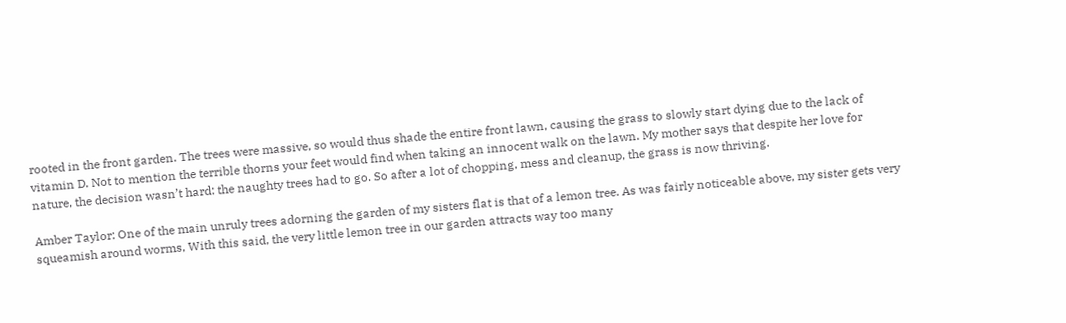rooted in the front garden. The trees were massive, so would thus shade the entire front lawn, causing the grass to slowly start dying due to the lack of vitamin D. Not to mention the terrible thorns your feet would find when taking an innocent walk on the lawn. My mother says that despite her love for nature, the decision wasn’t hard: the naughty trees had to go. So after a lot of chopping, mess and cleanup, the grass is now thriving.

Amber Taylor: One of the main unruly trees adorning the garden of my sisters flat is that of a lemon tree. As was fairly noticeable above, my sister gets very squeamish around worms, With this said, the very little lemon tree in our garden attracts way too many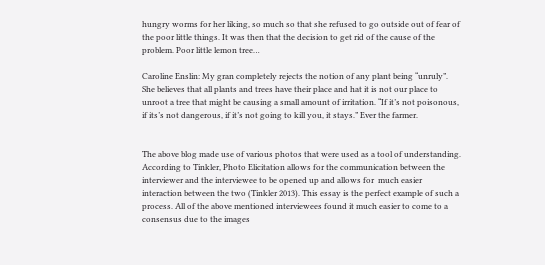hungry worms for her liking, so much so that she refused to go outside out of fear of the poor little things. It was then that the decision to get rid of the cause of the problem. Poor little lemon tree…

Caroline Enslin: My gran completely rejects the notion of any plant being “unruly”. She believes that all plants and trees have their place and hat it is not our place to unroot a tree that might be causing a small amount of irritation. “If it’s not poisonous, if its’s not dangerous, if it’s not going to kill you, it stays.” Ever the farmer.


The above blog made use of various photos that were used as a tool of understanding. According to Tinkler, Photo Elicitation allows for the communication between the interviewer and the interviewee to be opened up and allows for  much easier interaction between the two (Tinkler 2013). This essay is the perfect example of such a process. All of the above mentioned interviewees found it much easier to come to a consensus due to the images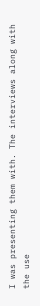I was presenting them with. The interviews along with the use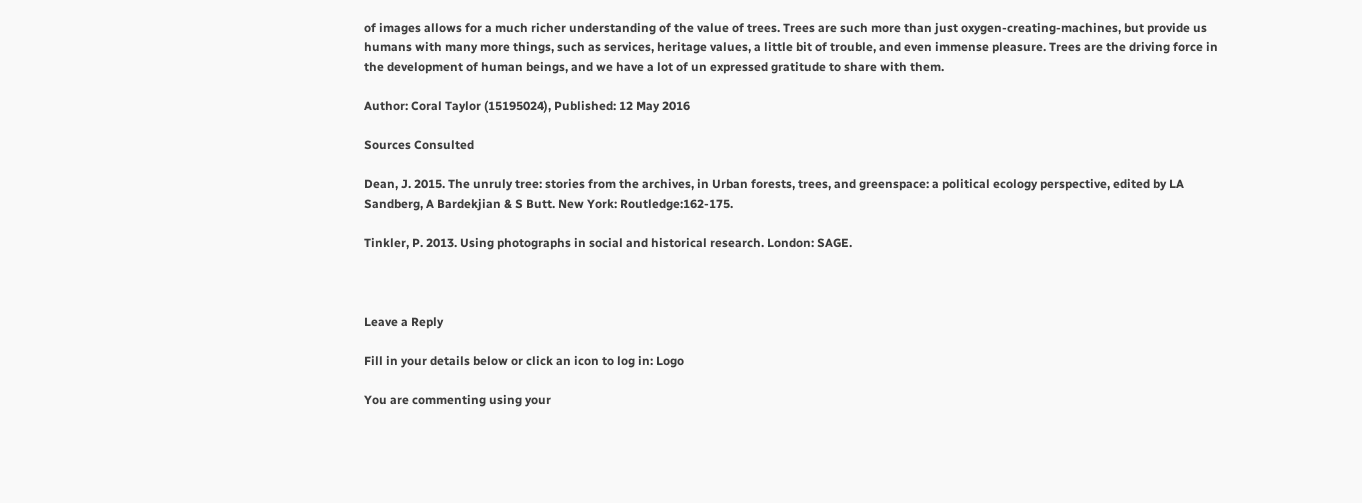of images allows for a much richer understanding of the value of trees. Trees are such more than just oxygen-creating-machines, but provide us humans with many more things, such as services, heritage values, a little bit of trouble, and even immense pleasure. Trees are the driving force in the development of human beings, and we have a lot of un expressed gratitude to share with them.

Author: Coral Taylor (15195024), Published: 12 May 2016

Sources Consulted

Dean, J. 2015. The unruly tree: stories from the archives, in Urban forests, trees, and greenspace: a political ecology perspective, edited by LA Sandberg, A Bardekjian & S Butt. New York: Routledge:162-175.

Tinkler, P. 2013. Using photographs in social and historical research. London: SAGE.



Leave a Reply

Fill in your details below or click an icon to log in: Logo

You are commenting using your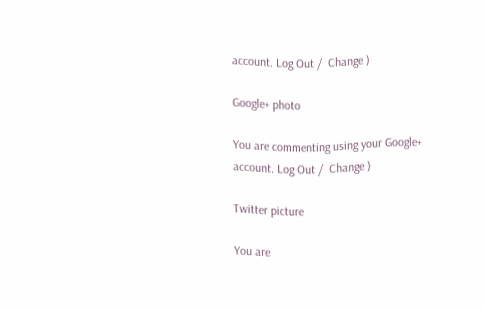account. Log Out /  Change )

Google+ photo

You are commenting using your Google+ account. Log Out /  Change )

Twitter picture

You are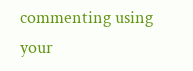commenting using your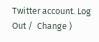Twitter account. Log Out /  Change )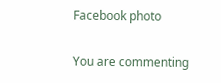Facebook photo

You are commenting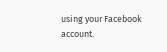using your Facebook account.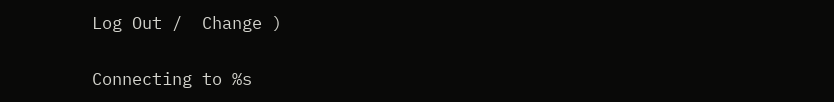Log Out /  Change )


Connecting to %s